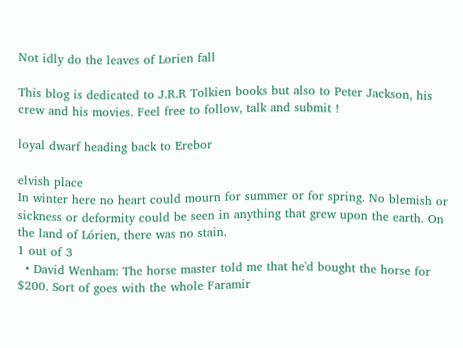Not idly do the leaves of Lorien fall

This blog is dedicated to J.R.R Tolkien books but also to Peter Jackson, his crew and his movies. Feel free to follow, talk and submit !

loyal dwarf heading back to Erebor

elvish place
In winter here no heart could mourn for summer or for spring. No blemish or sickness or deformity could be seen in anything that grew upon the earth. On the land of Lórien, there was no stain.
1 out of 3
  • David Wenham: The horse master told me that he'd bought the horse for $200. Sort of goes with the whole Faramir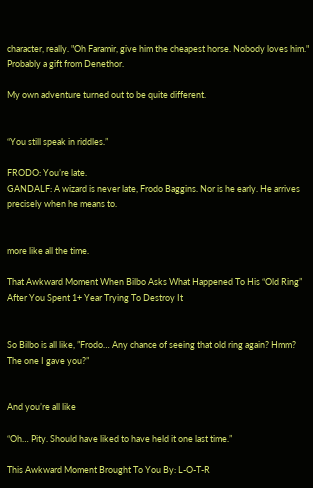character, really. "Oh Faramir, give him the cheapest horse. Nobody loves him." Probably a gift from Denethor.

My own adventure turned out to be quite different.


“You still speak in riddles.”

FRODO: You’re late.
GANDALF: A wizard is never late, Frodo Baggins. Nor is he early. He arrives precisely when he means to.


more like all the time.

That Awkward Moment When Bilbo Asks What Happened To His “Old Ring” After You Spent 1+ Year Trying To Destroy It


So Bilbo is all like, ”Frodo… Any chance of seeing that old ring again? Hmm? The one I gave you?”


And you’re all like

“Oh… Pity. Should have liked to have held it one last time.”

This Awkward Moment Brought To You By: L-O-T-R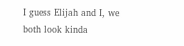I guess Elijah and I, we both look kinda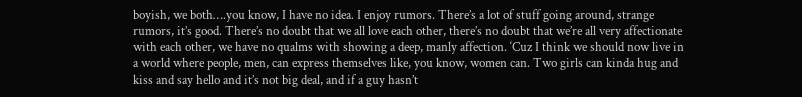boyish, we both….you know, I have no idea. I enjoy rumors. There’s a lot of stuff going around, strange rumors, it’s good. There’s no doubt that we all love each other, there’s no doubt that we’re all very affectionate with each other, we have no qualms with showing a deep, manly affection. ‘Cuz I think we should now live in a world where people, men, can express themselves like, you know, women can. Two girls can kinda hug and kiss and say hello and it’s not big deal, and if a guy hasn’t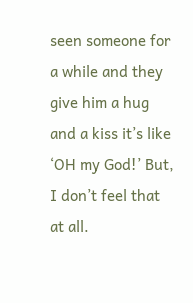seen someone for a while and they give him a hug and a kiss it’s like ‘OH my God!’ But, I don’t feel that at all.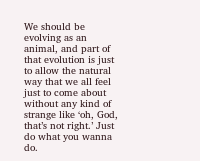We should be evolving as an animal, and part of that evolution is just to allow the natural way that we all feel just to come about without any kind of strange like ‘oh, God, that’s not right.’ Just do what you wanna do.